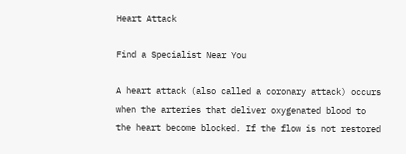Heart Attack

Find a Specialist Near You

A heart attack (also called a coronary attack) occurs when the arteries that deliver oxygenated blood to the heart become blocked. If the flow is not restored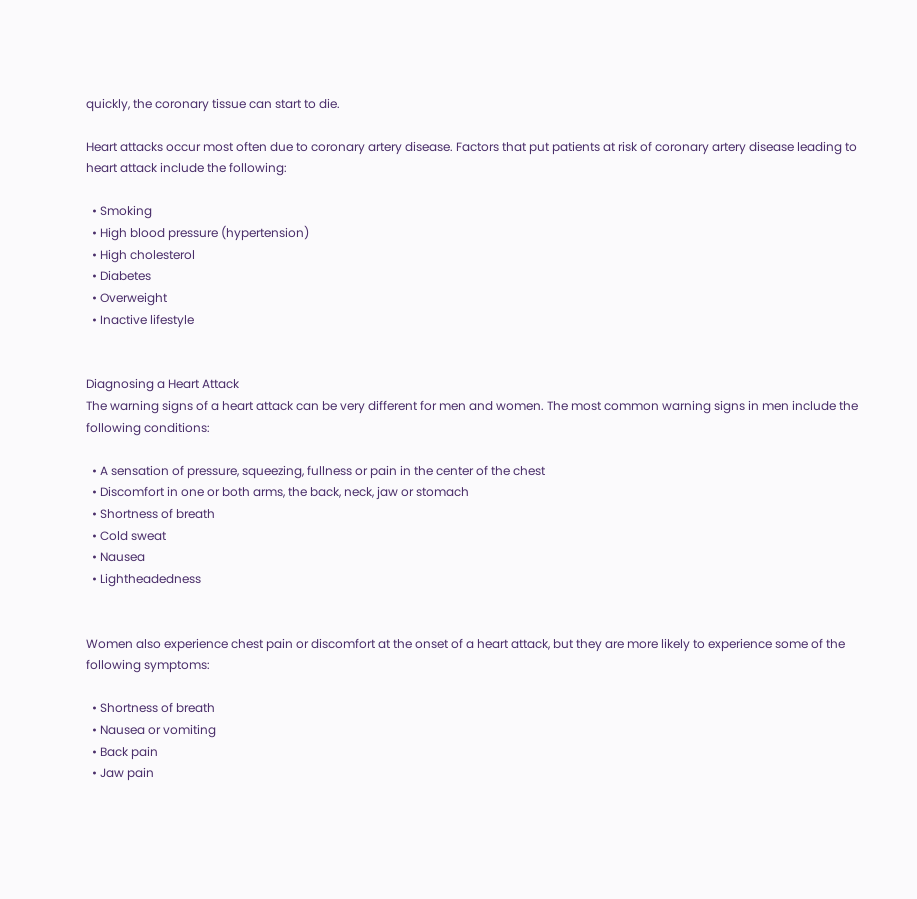quickly, the coronary tissue can start to die.

Heart attacks occur most often due to coronary artery disease. Factors that put patients at risk of coronary artery disease leading to heart attack include the following:

  • Smoking
  • High blood pressure (hypertension)
  • High cholesterol
  • Diabetes
  • Overweight
  • Inactive lifestyle


Diagnosing a Heart Attack
The warning signs of a heart attack can be very different for men and women. The most common warning signs in men include the following conditions:

  • A sensation of pressure, squeezing, fullness or pain in the center of the chest
  • Discomfort in one or both arms, the back, neck, jaw or stomach
  • Shortness of breath
  • Cold sweat
  • Nausea
  • Lightheadedness


Women also experience chest pain or discomfort at the onset of a heart attack, but they are more likely to experience some of the following symptoms:

  • Shortness of breath
  • Nausea or vomiting
  • Back pain
  • Jaw pain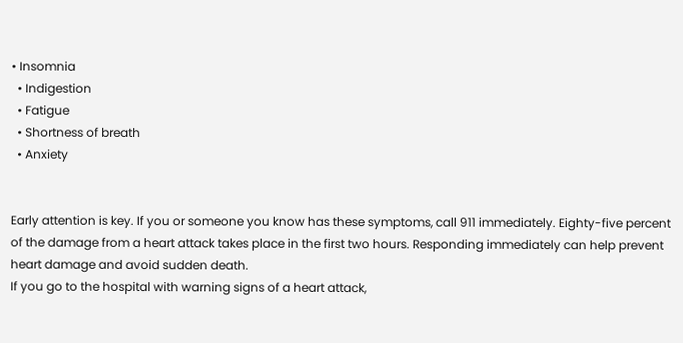• Insomnia
  • Indigestion
  • Fatigue
  • Shortness of breath
  • Anxiety


Early attention is key. If you or someone you know has these symptoms, call 911 immediately. Eighty-five percent of the damage from a heart attack takes place in the first two hours. Responding immediately can help prevent heart damage and avoid sudden death.
If you go to the hospital with warning signs of a heart attack,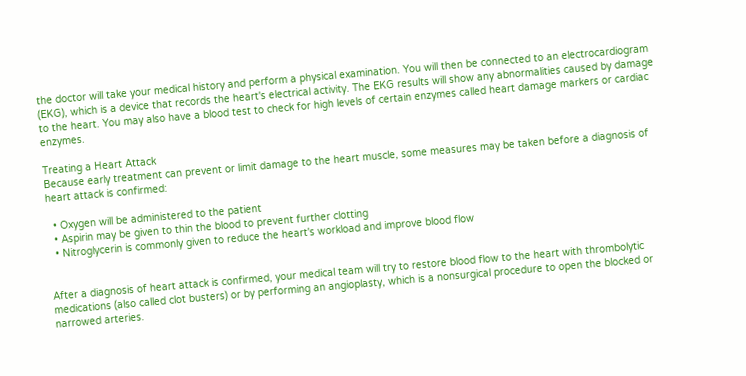the doctor will take your medical history and perform a physical examination. You will then be connected to an electrocardiogram (EKG), which is a device that records the heart's electrical activity. The EKG results will show any abnormalities caused by damage to the heart. You may also have a blood test to check for high levels of certain enzymes called heart damage markers or cardiac enzymes.

Treating a Heart Attack
Because early treatment can prevent or limit damage to the heart muscle, some measures may be taken before a diagnosis of heart attack is confirmed:

  • Oxygen will be administered to the patient
  • Aspirin may be given to thin the blood to prevent further clotting
  • Nitroglycerin is commonly given to reduce the heart's workload and improve blood flow


After a diagnosis of heart attack is confirmed, your medical team will try to restore blood flow to the heart with thrombolytic medications (also called clot busters) or by performing an angioplasty, which is a nonsurgical procedure to open the blocked or narrowed arteries.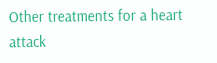Other treatments for a heart attack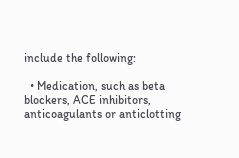include the following:

  • Medication, such as beta blockers, ACE inhibitors, anticoagulants or anticlotting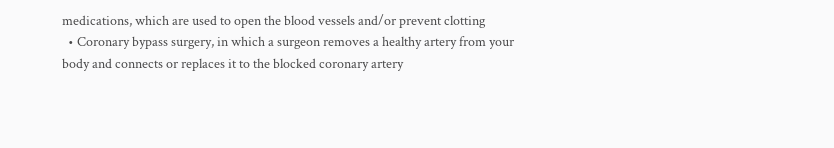medications, which are used to open the blood vessels and/or prevent clotting
  • Coronary bypass surgery, in which a surgeon removes a healthy artery from your body and connects or replaces it to the blocked coronary artery